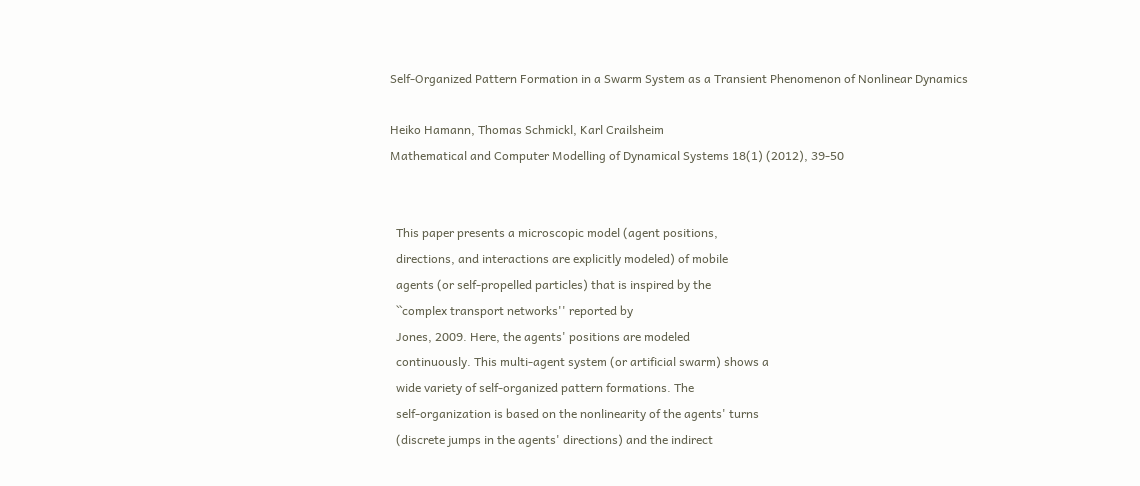Self-Organized Pattern Formation in a Swarm System as a Transient Phenomenon of Nonlinear Dynamics

Heiko Hamann, Thomas Schmickl, Karl Crailsheim
Mathematical and Computer Modelling of Dynamical Systems 18(1) (2012), 39-50


  This paper presents a microscopic model (agent positions,
  directions, and interactions are explicitly modeled) of mobile
  agents (or self-propelled particles) that is inspired by the
  ``complex transport networks'' reported by
  Jones, 2009. Here, the agents' positions are modeled
  continuously. This multi-agent system (or artificial swarm) shows a
  wide variety of self-organized pattern formations. The
  self-organization is based on the nonlinearity of the agents' turns
  (discrete jumps in the agents' directions) and the indirect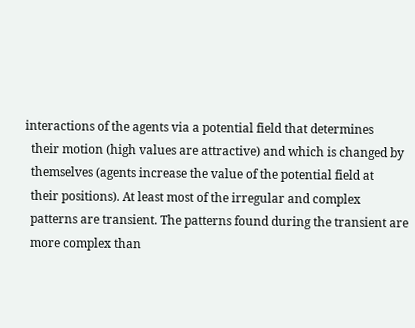interactions of the agents via a potential field that determines
  their motion (high values are attractive) and which is changed by
  themselves (agents increase the value of the potential field at
  their positions). At least most of the irregular and complex
  patterns are transient. The patterns found during the transient are
  more complex than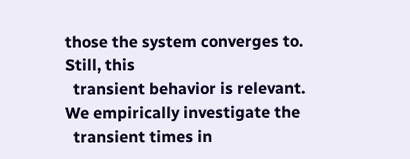those the system converges to. Still, this
  transient behavior is relevant. We empirically investigate the
  transient times in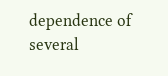dependence of several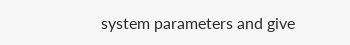system parameters and give